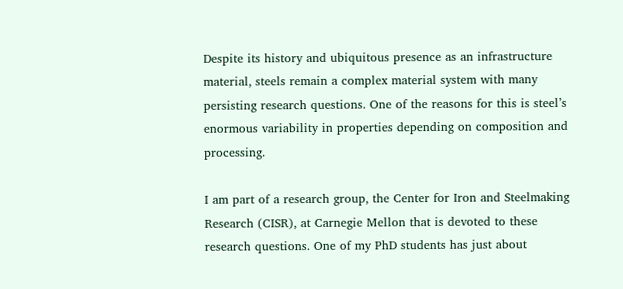Despite its history and ubiquitous presence as an infrastructure material, steels remain a complex material system with many persisting research questions. One of the reasons for this is steel’s enormous variability in properties depending on composition and processing.

I am part of a research group, the Center for Iron and Steelmaking Research (CISR), at Carnegie Mellon that is devoted to these research questions. One of my PhD students has just about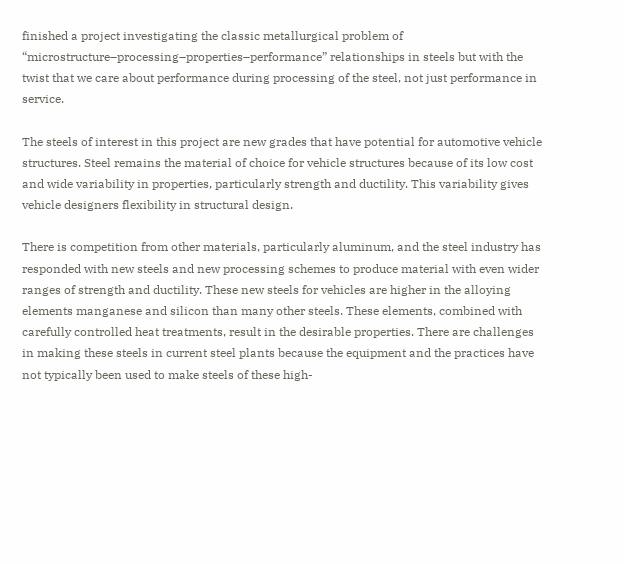finished a project investigating the classic metallurgical problem of “microstructure–processing–properties–performance” relationships in steels but with the twist that we care about performance during processing of the steel, not just performance in service.

The steels of interest in this project are new grades that have potential for automotive vehicle structures. Steel remains the material of choice for vehicle structures because of its low cost and wide variability in properties, particularly strength and ductility. This variability gives vehicle designers flexibility in structural design.

There is competition from other materials, particularly aluminum, and the steel industry has responded with new steels and new processing schemes to produce material with even wider ranges of strength and ductility. These new steels for vehicles are higher in the alloying elements manganese and silicon than many other steels. These elements, combined with carefully controlled heat treatments, result in the desirable properties. There are challenges in making these steels in current steel plants because the equipment and the practices have not typically been used to make steels of these high-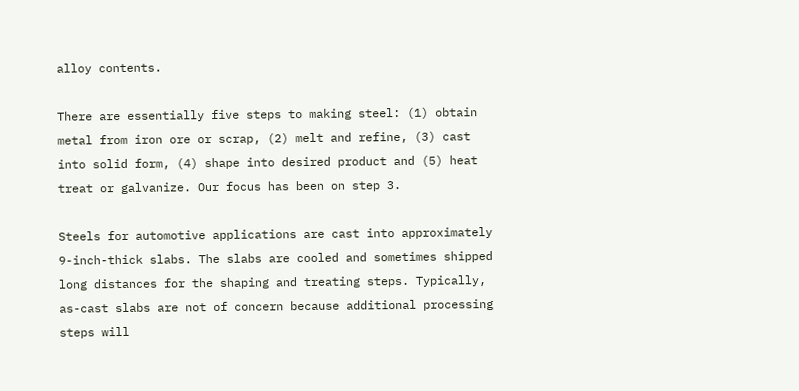alloy contents.

There are essentially five steps to making steel: (1) obtain metal from iron ore or scrap, (2) melt and refine, (3) cast into solid form, (4) shape into desired product and (5) heat treat or galvanize. Our focus has been on step 3.

Steels for automotive applications are cast into approximately 9-inch-thick slabs. The slabs are cooled and sometimes shipped long distances for the shaping and treating steps. Typically, as-cast slabs are not of concern because additional processing steps will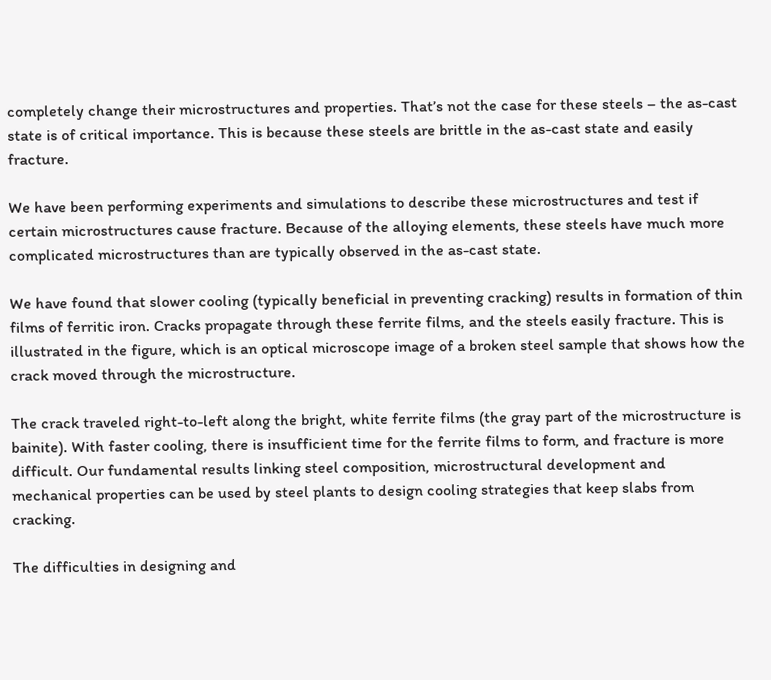completely change their microstructures and properties. That’s not the case for these steels – the as-cast state is of critical importance. This is because these steels are brittle in the as-cast state and easily fracture.

We have been performing experiments and simulations to describe these microstructures and test if certain microstructures cause fracture. Because of the alloying elements, these steels have much more complicated microstructures than are typically observed in the as-cast state.

We have found that slower cooling (typically beneficial in preventing cracking) results in formation of thin films of ferritic iron. Cracks propagate through these ferrite films, and the steels easily fracture. This is illustrated in the figure, which is an optical microscope image of a broken steel sample that shows how the crack moved through the microstructure.

The crack traveled right-to-left along the bright, white ferrite films (the gray part of the microstructure is bainite). With faster cooling, there is insufficient time for the ferrite films to form, and fracture is more difficult. Our fundamental results linking steel composition, microstructural development and mechanical properties can be used by steel plants to design cooling strategies that keep slabs from cracking.

The difficulties in designing and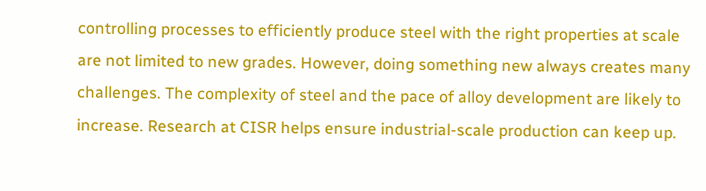controlling processes to efficiently produce steel with the right properties at scale are not limited to new grades. However, doing something new always creates many challenges. The complexity of steel and the pace of alloy development are likely to increase. Research at CISR helps ensure industrial-scale production can keep up.